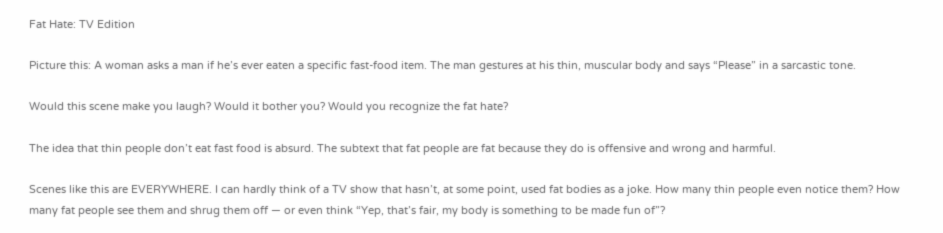Fat Hate: TV Edition

Picture this: A woman asks a man if he’s ever eaten a specific fast-food item. The man gestures at his thin, muscular body and says “Please” in a sarcastic tone.

Would this scene make you laugh? Would it bother you? Would you recognize the fat hate?

The idea that thin people don’t eat fast food is absurd. The subtext that fat people are fat because they do is offensive and wrong and harmful.

Scenes like this are EVERYWHERE. I can hardly think of a TV show that hasn’t, at some point, used fat bodies as a joke. How many thin people even notice them? How many fat people see them and shrug them off — or even think “Yep, that’s fair, my body is something to be made fun of”?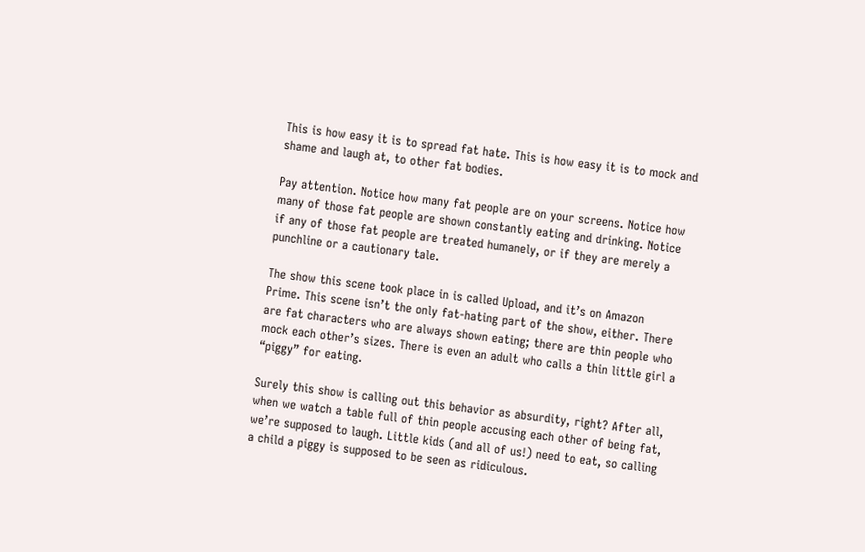This is how easy it is to spread fat hate. This is how easy it is to mock and shame and laugh at, to other fat bodies.

Pay attention. Notice how many fat people are on your screens. Notice how many of those fat people are shown constantly eating and drinking. Notice if any of those fat people are treated humanely, or if they are merely a punchline or a cautionary tale.

The show this scene took place in is called Upload, and it’s on Amazon Prime. This scene isn’t the only fat-hating part of the show, either. There are fat characters who are always shown eating; there are thin people who mock each other’s sizes. There is even an adult who calls a thin little girl a “piggy” for eating.

Surely this show is calling out this behavior as absurdity, right? After all, when we watch a table full of thin people accusing each other of being fat, we’re supposed to laugh. Little kids (and all of us!) need to eat, so calling a child a piggy is supposed to be seen as ridiculous.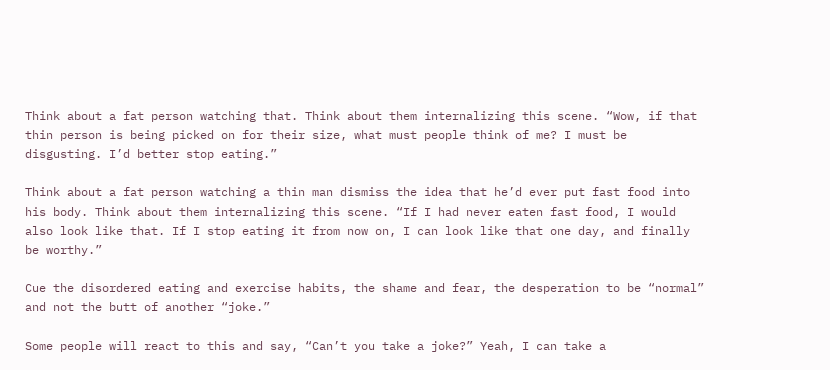Think about a fat person watching that. Think about them internalizing this scene. “Wow, if that thin person is being picked on for their size, what must people think of me? I must be disgusting. I’d better stop eating.”

Think about a fat person watching a thin man dismiss the idea that he’d ever put fast food into his body. Think about them internalizing this scene. “If I had never eaten fast food, I would also look like that. If I stop eating it from now on, I can look like that one day, and finally be worthy.”

Cue the disordered eating and exercise habits, the shame and fear, the desperation to be “normal” and not the butt of another “joke.”

Some people will react to this and say, “Can’t you take a joke?” Yeah, I can take a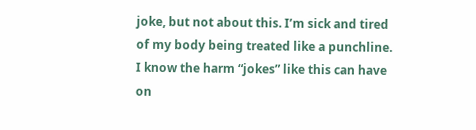joke, but not about this. I’m sick and tired of my body being treated like a punchline. I know the harm “jokes” like this can have on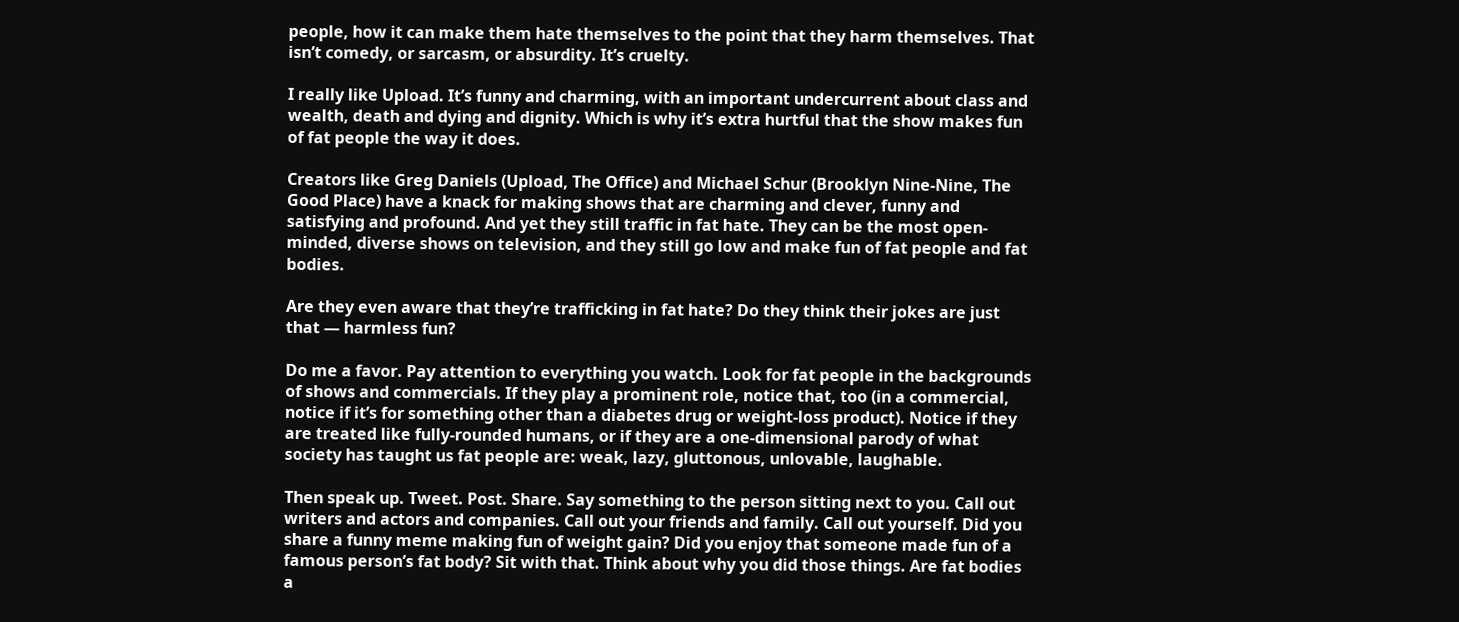people, how it can make them hate themselves to the point that they harm themselves. That isn’t comedy, or sarcasm, or absurdity. It’s cruelty.

I really like Upload. It’s funny and charming, with an important undercurrent about class and wealth, death and dying and dignity. Which is why it’s extra hurtful that the show makes fun of fat people the way it does.

Creators like Greg Daniels (Upload, The Office) and Michael Schur (Brooklyn Nine-Nine, The Good Place) have a knack for making shows that are charming and clever, funny and satisfying and profound. And yet they still traffic in fat hate. They can be the most open-minded, diverse shows on television, and they still go low and make fun of fat people and fat bodies.

Are they even aware that they’re trafficking in fat hate? Do they think their jokes are just that — harmless fun?

Do me a favor. Pay attention to everything you watch. Look for fat people in the backgrounds of shows and commercials. If they play a prominent role, notice that, too (in a commercial, notice if it’s for something other than a diabetes drug or weight-loss product). Notice if they are treated like fully-rounded humans, or if they are a one-dimensional parody of what society has taught us fat people are: weak, lazy, gluttonous, unlovable, laughable.

Then speak up. Tweet. Post. Share. Say something to the person sitting next to you. Call out writers and actors and companies. Call out your friends and family. Call out yourself. Did you share a funny meme making fun of weight gain? Did you enjoy that someone made fun of a famous person’s fat body? Sit with that. Think about why you did those things. Are fat bodies a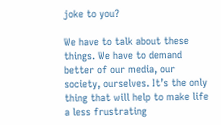joke to you?

We have to talk about these things. We have to demand better of our media, our society, ourselves. It’s the only thing that will help to make life a less frustrating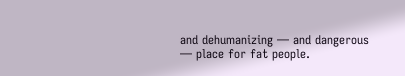and dehumanizing — and dangerous — place for fat people.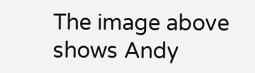The image above shows Andy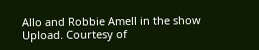Allo and Robbie Amell in the show Upload. Courtesy of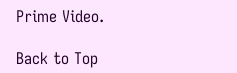Prime Video.

Back to Top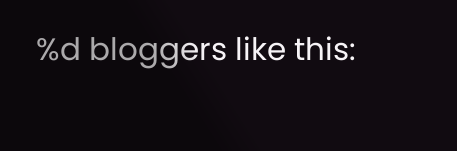%d bloggers like this: